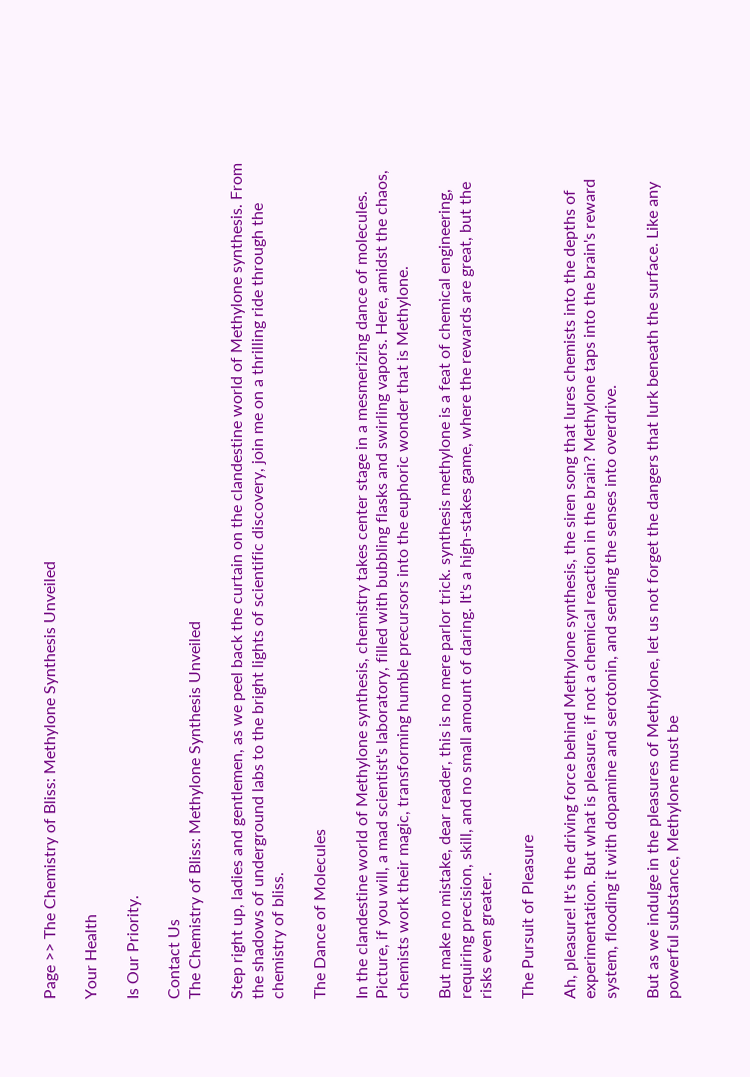Page >> The Chemistry of Bliss: Methylone Synthesis Unveiled

Your Health

Is Our Priority.

Contact Us
The Chemistry of Bliss: Methylone Synthesis Unveiled

Step right up, ladies and gentlemen, as we peel back the curtain on the clandestine world of Methylone synthesis. From the shadows of underground labs to the bright lights of scientific discovery, join me on a thrilling ride through the chemistry of bliss.

The Dance of Molecules

In the clandestine world of Methylone synthesis, chemistry takes center stage in a mesmerizing dance of molecules. Picture, if you will, a mad scientist's laboratory, filled with bubbling flasks and swirling vapors. Here, amidst the chaos, chemists work their magic, transforming humble precursors into the euphoric wonder that is Methylone.

But make no mistake, dear reader, this is no mere parlor trick. synthesis methylone is a feat of chemical engineering, requiring precision, skill, and no small amount of daring. It's a high-stakes game, where the rewards are great, but the risks even greater.

The Pursuit of Pleasure

Ah, pleasure! It's the driving force behind Methylone synthesis, the siren song that lures chemists into the depths of experimentation. But what is pleasure, if not a chemical reaction in the brain? Methylone taps into the brain's reward system, flooding it with dopamine and serotonin, and sending the senses into overdrive.

But as we indulge in the pleasures of Methylone, let us not forget the dangers that lurk beneath the surface. Like any powerful substance, Methylone must be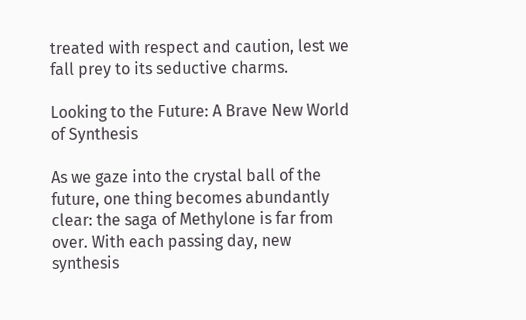treated with respect and caution, lest we fall prey to its seductive charms.

Looking to the Future: A Brave New World of Synthesis

As we gaze into the crystal ball of the future, one thing becomes abundantly clear: the saga of Methylone is far from over. With each passing day, new synthesis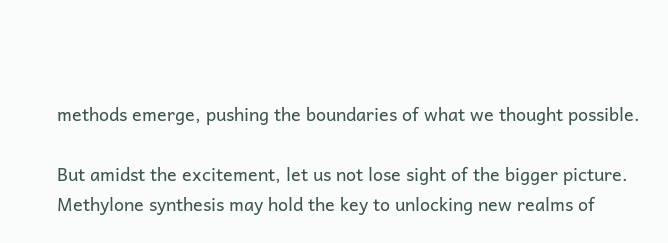methods emerge, pushing the boundaries of what we thought possible.

But amidst the excitement, let us not lose sight of the bigger picture. Methylone synthesis may hold the key to unlocking new realms of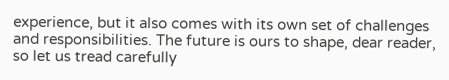experience, but it also comes with its own set of challenges and responsibilities. The future is ours to shape, dear reader, so let us tread carefully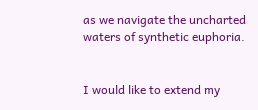as we navigate the uncharted waters of synthetic euphoria.


I would like to extend my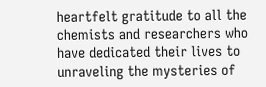heartfelt gratitude to all the chemists and researchers who have dedicated their lives to unraveling the mysteries of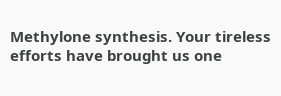Methylone synthesis. Your tireless efforts have brought us one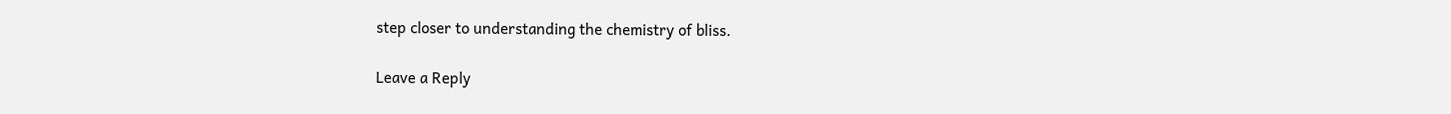step closer to understanding the chemistry of bliss.

Leave a Reply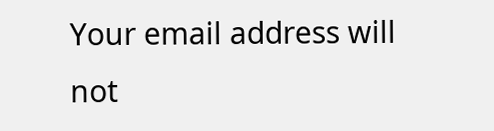Your email address will not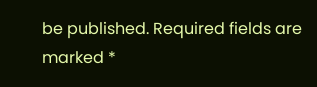be published. Required fields are marked *